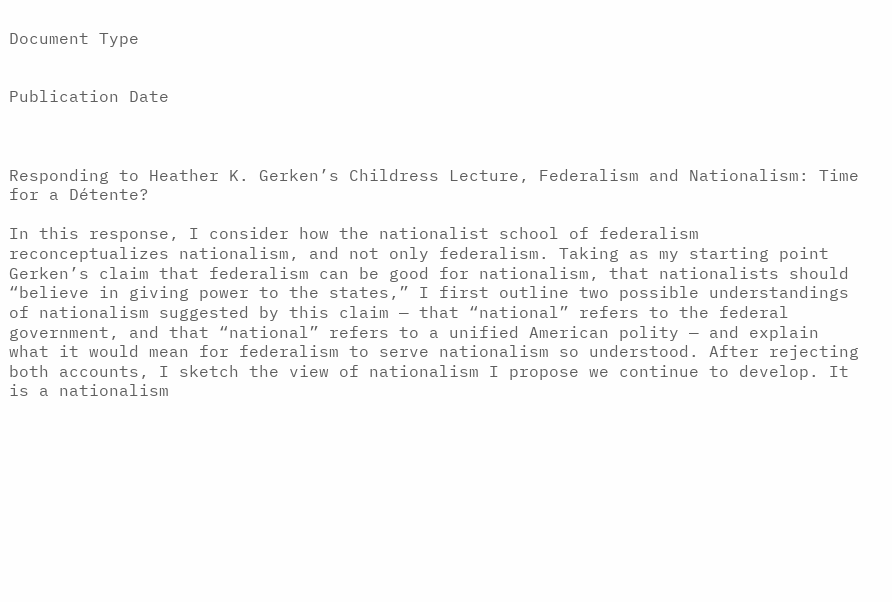Document Type


Publication Date



Responding to Heather K. Gerken’s Childress Lecture, Federalism and Nationalism: Time for a Détente?

In this response, I consider how the nationalist school of federalism reconceptualizes nationalism, and not only federalism. Taking as my starting point Gerken’s claim that federalism can be good for nationalism, that nationalists should “believe in giving power to the states,” I first outline two possible understandings of nationalism suggested by this claim — that “national” refers to the federal government, and that “national” refers to a unified American polity — and explain what it would mean for federalism to serve nationalism so understood. After rejecting both accounts, I sketch the view of nationalism I propose we continue to develop. It is a nationalism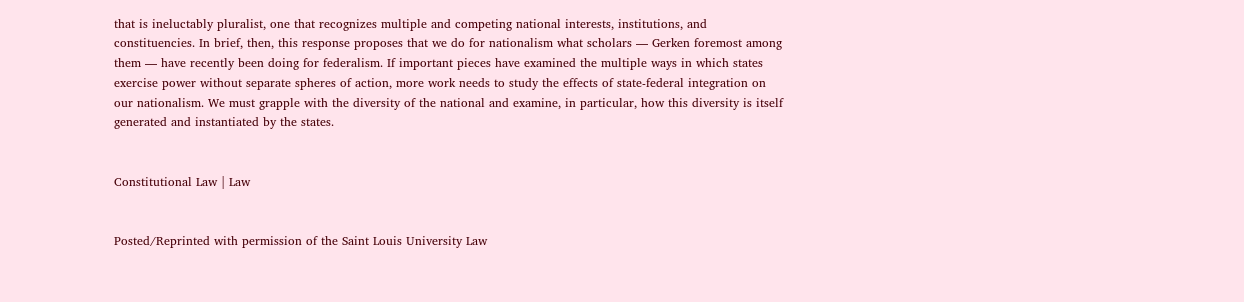that is ineluctably pluralist, one that recognizes multiple and competing national interests, institutions, and constituencies. In brief, then, this response proposes that we do for nationalism what scholars — Gerken foremost among them — have recently been doing for federalism. If important pieces have examined the multiple ways in which states exercise power without separate spheres of action, more work needs to study the effects of state-federal integration on our nationalism. We must grapple with the diversity of the national and examine, in particular, how this diversity is itself generated and instantiated by the states.


Constitutional Law | Law


Posted/Reprinted with permission of the Saint Louis University Law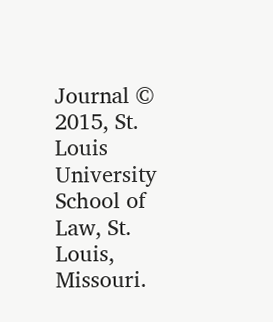Journal © 2015, St. Louis University School of Law, St. Louis, Missouri.